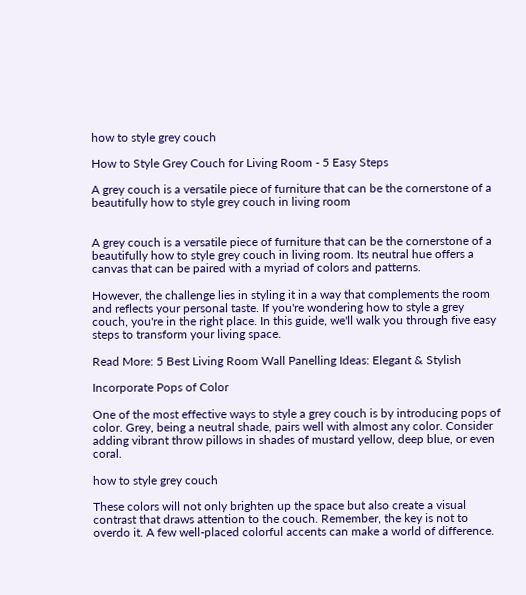how to style grey couch

How to Style Grey Couch for Living Room - 5 Easy Steps

A grey couch is a versatile piece of furniture that can be the cornerstone of a beautifully how to style grey couch in living room


A grey couch is a versatile piece of furniture that can be the cornerstone of a beautifully how to style grey couch in living room. Its neutral hue offers a canvas that can be paired with a myriad of colors and patterns.

However, the challenge lies in styling it in a way that complements the room and reflects your personal taste. If you're wondering how to style a grey couch, you're in the right place. In this guide, we'll walk you through five easy steps to transform your living space.

Read More: 5 Best Living Room Wall Panelling Ideas: Elegant & Stylish

Incorporate Pops of Color

One of the most effective ways to style a grey couch is by introducing pops of color. Grey, being a neutral shade, pairs well with almost any color. Consider adding vibrant throw pillows in shades of mustard yellow, deep blue, or even coral.

how to style grey couch

These colors will not only brighten up the space but also create a visual contrast that draws attention to the couch. Remember, the key is not to overdo it. A few well-placed colorful accents can make a world of difference.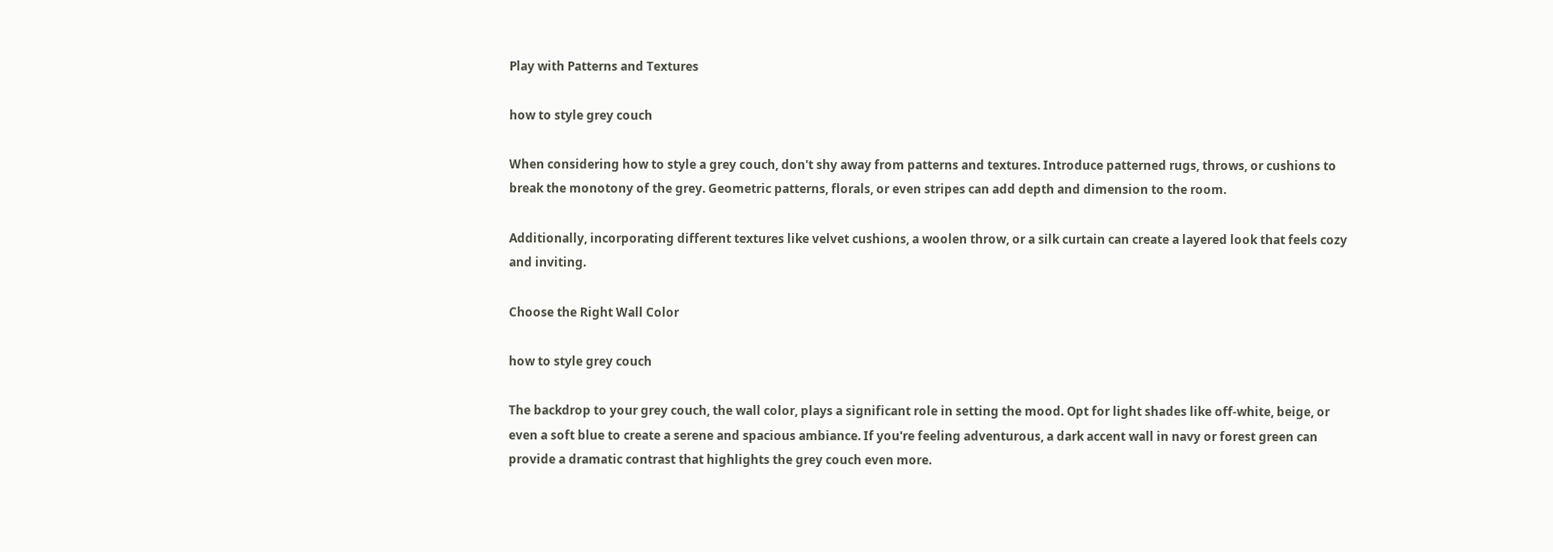Play with Patterns and Textures

how to style grey couch

When considering how to style a grey couch, don't shy away from patterns and textures. Introduce patterned rugs, throws, or cushions to break the monotony of the grey. Geometric patterns, florals, or even stripes can add depth and dimension to the room.

Additionally, incorporating different textures like velvet cushions, a woolen throw, or a silk curtain can create a layered look that feels cozy and inviting.

Choose the Right Wall Color

how to style grey couch

The backdrop to your grey couch, the wall color, plays a significant role in setting the mood. Opt for light shades like off-white, beige, or even a soft blue to create a serene and spacious ambiance. If you're feeling adventurous, a dark accent wall in navy or forest green can provide a dramatic contrast that highlights the grey couch even more.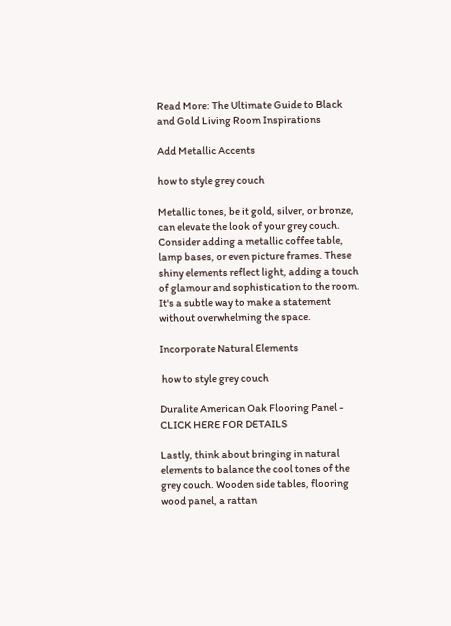Read More: The Ultimate Guide to Black and Gold Living Room Inspirations

Add Metallic Accents

how to style grey couch

Metallic tones, be it gold, silver, or bronze, can elevate the look of your grey couch. Consider adding a metallic coffee table, lamp bases, or even picture frames. These shiny elements reflect light, adding a touch of glamour and sophistication to the room. It's a subtle way to make a statement without overwhelming the space.

Incorporate Natural Elements

 how to style grey couch

Duralite American Oak Flooring Panel - CLICK HERE FOR DETAILS

Lastly, think about bringing in natural elements to balance the cool tones of the grey couch. Wooden side tables, flooring wood panel, a rattan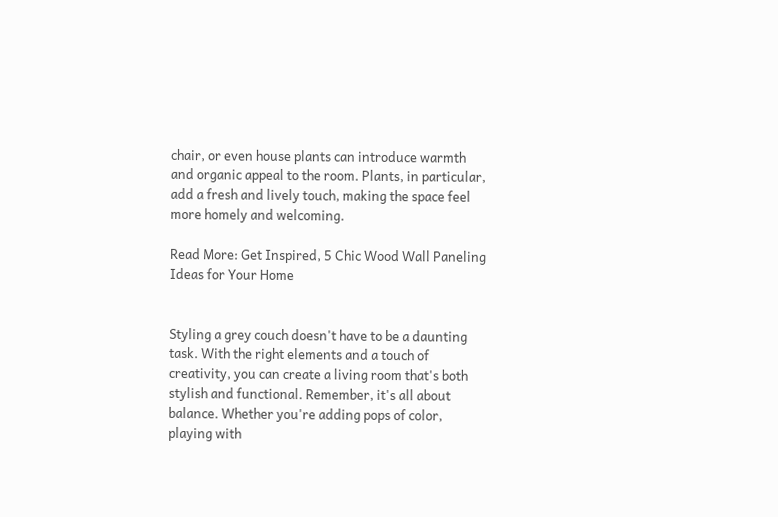chair, or even house plants can introduce warmth and organic appeal to the room. Plants, in particular, add a fresh and lively touch, making the space feel more homely and welcoming.

Read More: Get Inspired, 5 Chic Wood Wall Paneling Ideas for Your Home


Styling a grey couch doesn't have to be a daunting task. With the right elements and a touch of creativity, you can create a living room that's both stylish and functional. Remember, it's all about balance. Whether you're adding pops of color, playing with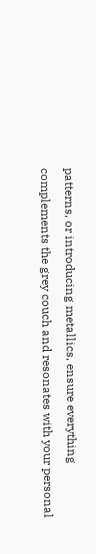patterns, or introducing metallics, ensure everything complements the grey couch and resonates with your personal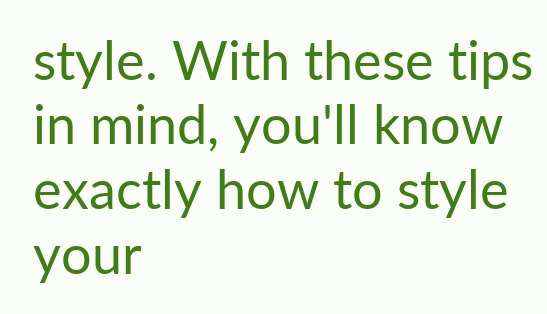style. With these tips in mind, you'll know exactly how to style your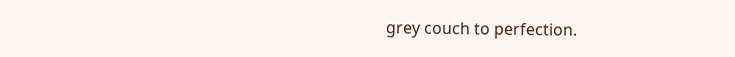grey couch to perfection.